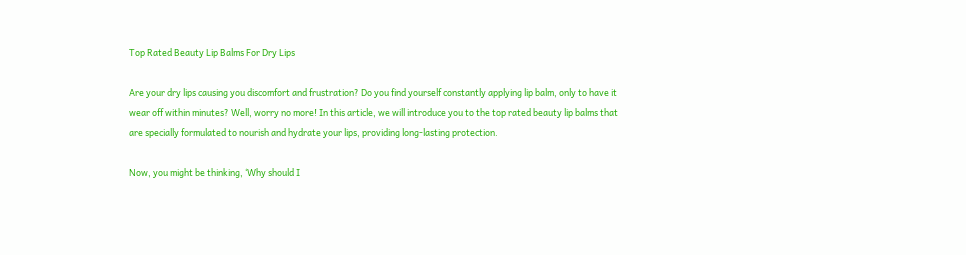Top Rated Beauty Lip Balms For Dry Lips

Are your dry lips causing you discomfort and frustration? Do you find yourself constantly applying lip balm, only to have it wear off within minutes? Well, worry no more! In this article, we will introduce you to the top rated beauty lip balms that are specially formulated to nourish and hydrate your lips, providing long-lasting protection.

Now, you might be thinking, ‘Why should I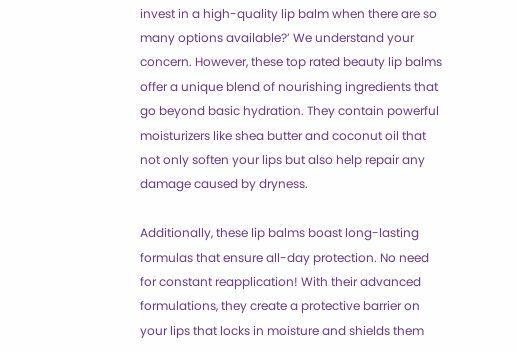invest in a high-quality lip balm when there are so many options available?’ We understand your concern. However, these top rated beauty lip balms offer a unique blend of nourishing ingredients that go beyond basic hydration. They contain powerful moisturizers like shea butter and coconut oil that not only soften your lips but also help repair any damage caused by dryness.

Additionally, these lip balms boast long-lasting formulas that ensure all-day protection. No need for constant reapplication! With their advanced formulations, they create a protective barrier on your lips that locks in moisture and shields them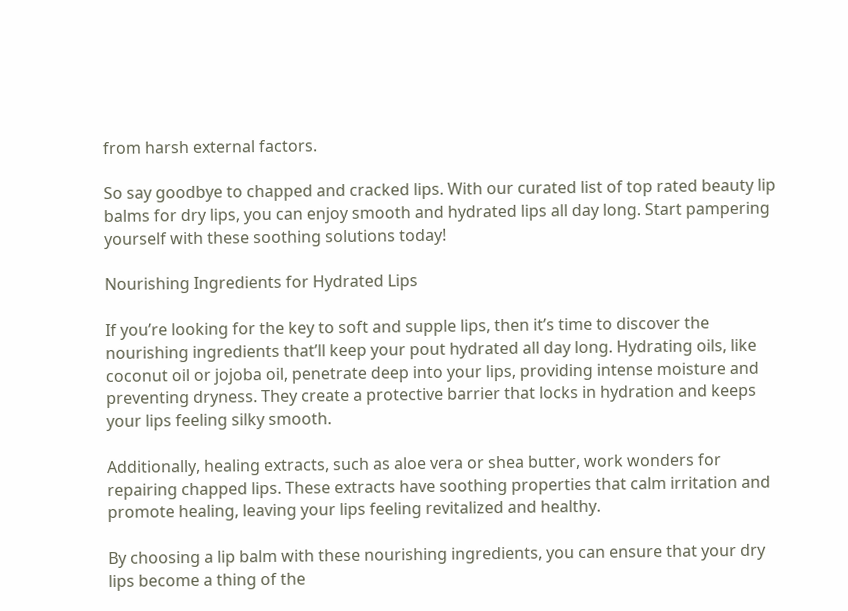from harsh external factors.

So say goodbye to chapped and cracked lips. With our curated list of top rated beauty lip balms for dry lips, you can enjoy smooth and hydrated lips all day long. Start pampering yourself with these soothing solutions today!

Nourishing Ingredients for Hydrated Lips

If you’re looking for the key to soft and supple lips, then it’s time to discover the nourishing ingredients that’ll keep your pout hydrated all day long. Hydrating oils, like coconut oil or jojoba oil, penetrate deep into your lips, providing intense moisture and preventing dryness. They create a protective barrier that locks in hydration and keeps your lips feeling silky smooth.

Additionally, healing extracts, such as aloe vera or shea butter, work wonders for repairing chapped lips. These extracts have soothing properties that calm irritation and promote healing, leaving your lips feeling revitalized and healthy.

By choosing a lip balm with these nourishing ingredients, you can ensure that your dry lips become a thing of the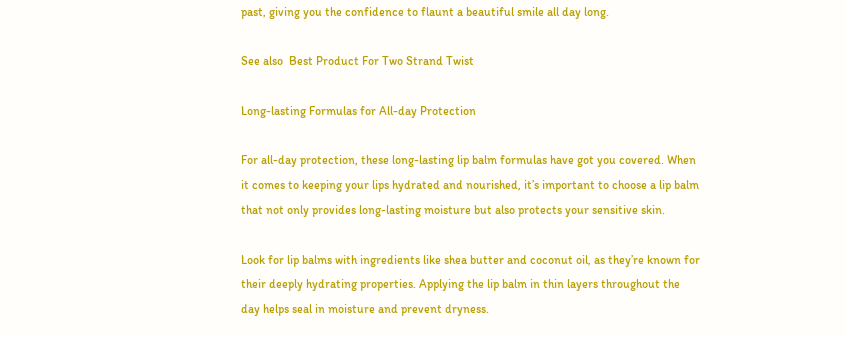past, giving you the confidence to flaunt a beautiful smile all day long.

See also  Best Product For Two Strand Twist

Long-lasting Formulas for All-day Protection

For all-day protection, these long-lasting lip balm formulas have got you covered. When it comes to keeping your lips hydrated and nourished, it’s important to choose a lip balm that not only provides long-lasting moisture but also protects your sensitive skin.

Look for lip balms with ingredients like shea butter and coconut oil, as they’re known for their deeply hydrating properties. Applying the lip balm in thin layers throughout the day helps seal in moisture and prevent dryness.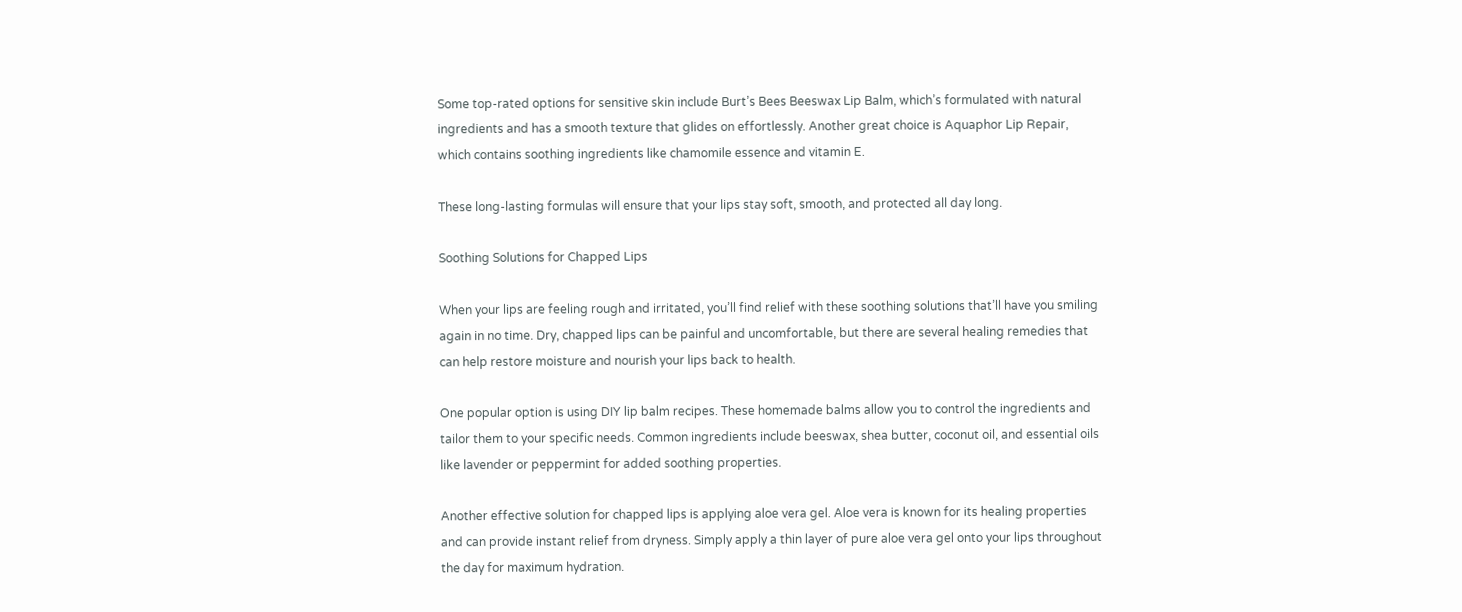Some top-rated options for sensitive skin include Burt’s Bees Beeswax Lip Balm, which’s formulated with natural ingredients and has a smooth texture that glides on effortlessly. Another great choice is Aquaphor Lip Repair, which contains soothing ingredients like chamomile essence and vitamin E.

These long-lasting formulas will ensure that your lips stay soft, smooth, and protected all day long.

Soothing Solutions for Chapped Lips

When your lips are feeling rough and irritated, you’ll find relief with these soothing solutions that’ll have you smiling again in no time. Dry, chapped lips can be painful and uncomfortable, but there are several healing remedies that can help restore moisture and nourish your lips back to health.

One popular option is using DIY lip balm recipes. These homemade balms allow you to control the ingredients and tailor them to your specific needs. Common ingredients include beeswax, shea butter, coconut oil, and essential oils like lavender or peppermint for added soothing properties.

Another effective solution for chapped lips is applying aloe vera gel. Aloe vera is known for its healing properties and can provide instant relief from dryness. Simply apply a thin layer of pure aloe vera gel onto your lips throughout the day for maximum hydration.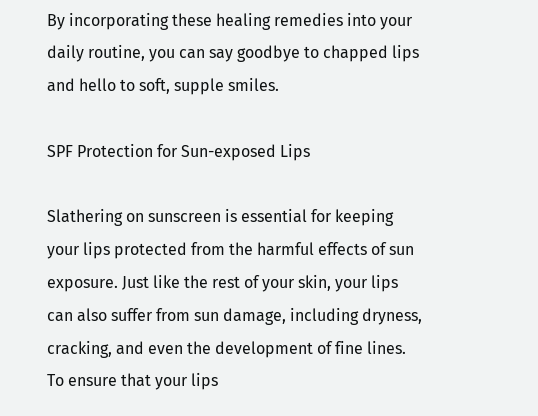By incorporating these healing remedies into your daily routine, you can say goodbye to chapped lips and hello to soft, supple smiles.

SPF Protection for Sun-exposed Lips

Slathering on sunscreen is essential for keeping your lips protected from the harmful effects of sun exposure. Just like the rest of your skin, your lips can also suffer from sun damage, including dryness, cracking, and even the development of fine lines. To ensure that your lips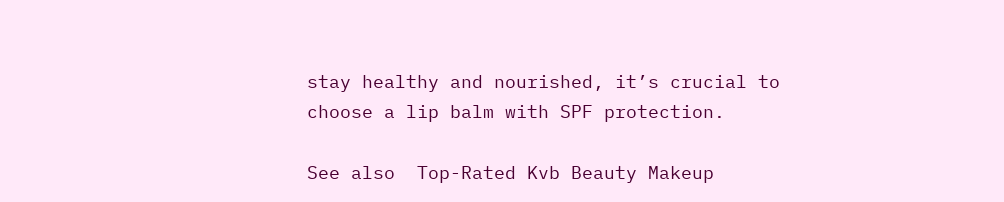stay healthy and nourished, it’s crucial to choose a lip balm with SPF protection.

See also  Top-Rated Kvb Beauty Makeup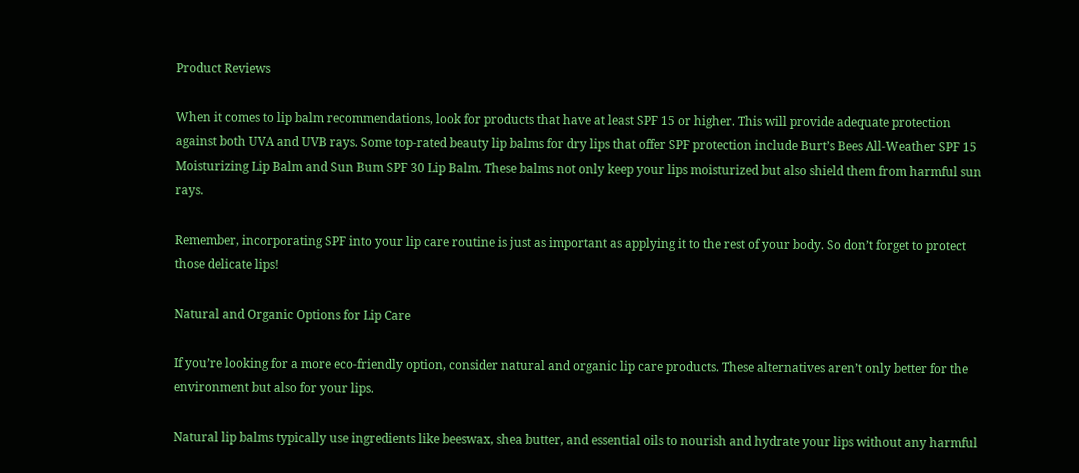Product Reviews

When it comes to lip balm recommendations, look for products that have at least SPF 15 or higher. This will provide adequate protection against both UVA and UVB rays. Some top-rated beauty lip balms for dry lips that offer SPF protection include Burt’s Bees All-Weather SPF 15 Moisturizing Lip Balm and Sun Bum SPF 30 Lip Balm. These balms not only keep your lips moisturized but also shield them from harmful sun rays.

Remember, incorporating SPF into your lip care routine is just as important as applying it to the rest of your body. So don’t forget to protect those delicate lips!

Natural and Organic Options for Lip Care

If you’re looking for a more eco-friendly option, consider natural and organic lip care products. These alternatives aren’t only better for the environment but also for your lips.

Natural lip balms typically use ingredients like beeswax, shea butter, and essential oils to nourish and hydrate your lips without any harmful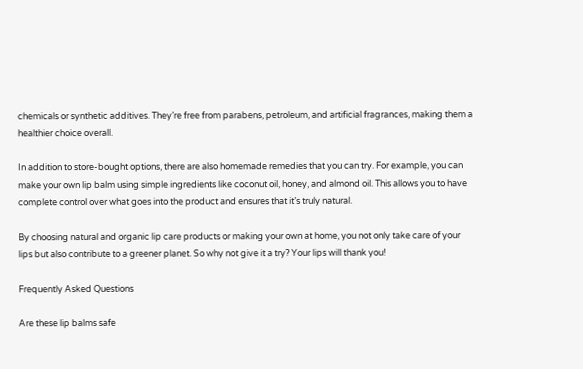chemicals or synthetic additives. They’re free from parabens, petroleum, and artificial fragrances, making them a healthier choice overall.

In addition to store-bought options, there are also homemade remedies that you can try. For example, you can make your own lip balm using simple ingredients like coconut oil, honey, and almond oil. This allows you to have complete control over what goes into the product and ensures that it’s truly natural.

By choosing natural and organic lip care products or making your own at home, you not only take care of your lips but also contribute to a greener planet. So why not give it a try? Your lips will thank you!

Frequently Asked Questions

Are these lip balms safe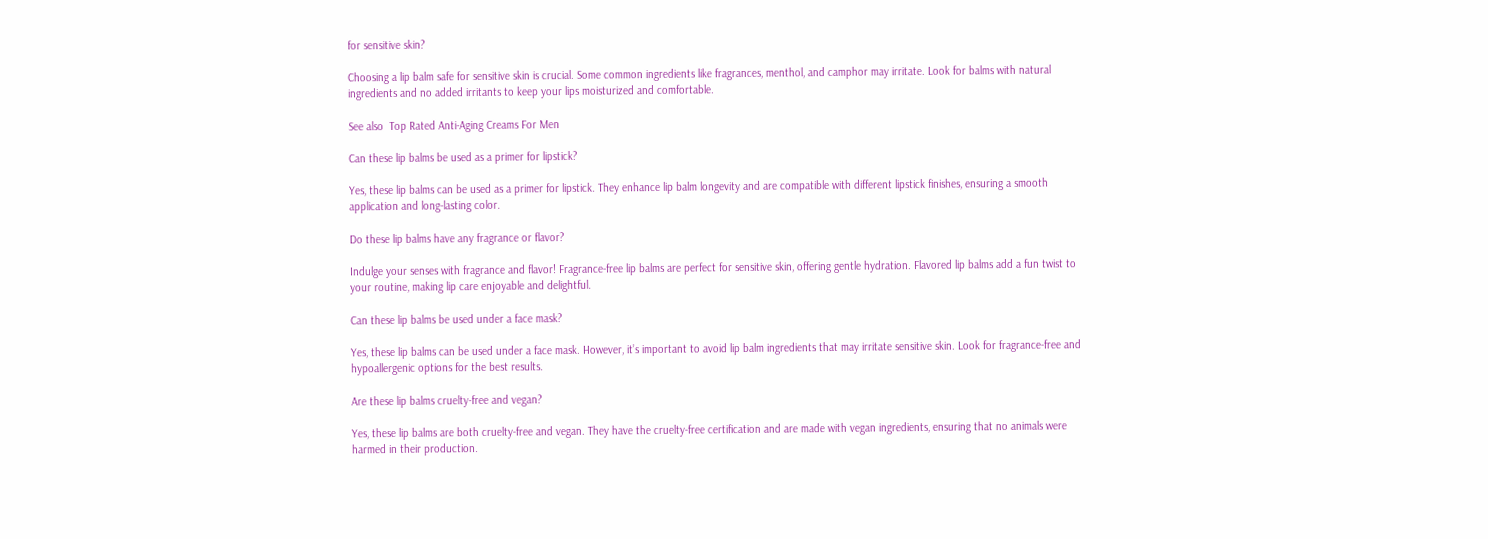for sensitive skin?

Choosing a lip balm safe for sensitive skin is crucial. Some common ingredients like fragrances, menthol, and camphor may irritate. Look for balms with natural ingredients and no added irritants to keep your lips moisturized and comfortable.

See also  Top Rated Anti-Aging Creams For Men

Can these lip balms be used as a primer for lipstick?

Yes, these lip balms can be used as a primer for lipstick. They enhance lip balm longevity and are compatible with different lipstick finishes, ensuring a smooth application and long-lasting color.

Do these lip balms have any fragrance or flavor?

Indulge your senses with fragrance and flavor! Fragrance-free lip balms are perfect for sensitive skin, offering gentle hydration. Flavored lip balms add a fun twist to your routine, making lip care enjoyable and delightful.

Can these lip balms be used under a face mask?

Yes, these lip balms can be used under a face mask. However, it’s important to avoid lip balm ingredients that may irritate sensitive skin. Look for fragrance-free and hypoallergenic options for the best results.

Are these lip balms cruelty-free and vegan?

Yes, these lip balms are both cruelty-free and vegan. They have the cruelty-free certification and are made with vegan ingredients, ensuring that no animals were harmed in their production.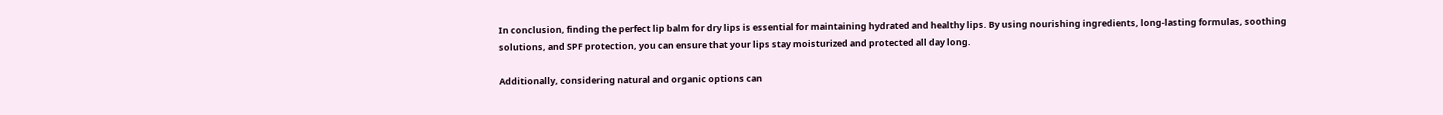In conclusion, finding the perfect lip balm for dry lips is essential for maintaining hydrated and healthy lips. By using nourishing ingredients, long-lasting formulas, soothing solutions, and SPF protection, you can ensure that your lips stay moisturized and protected all day long.

Additionally, considering natural and organic options can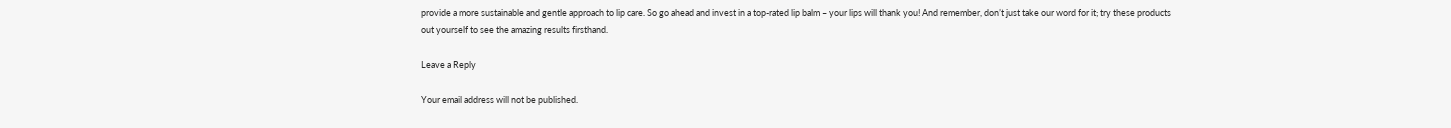provide a more sustainable and gentle approach to lip care. So go ahead and invest in a top-rated lip balm – your lips will thank you! And remember, don’t just take our word for it; try these products out yourself to see the amazing results firsthand.

Leave a Reply

Your email address will not be published.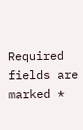Required fields are marked *